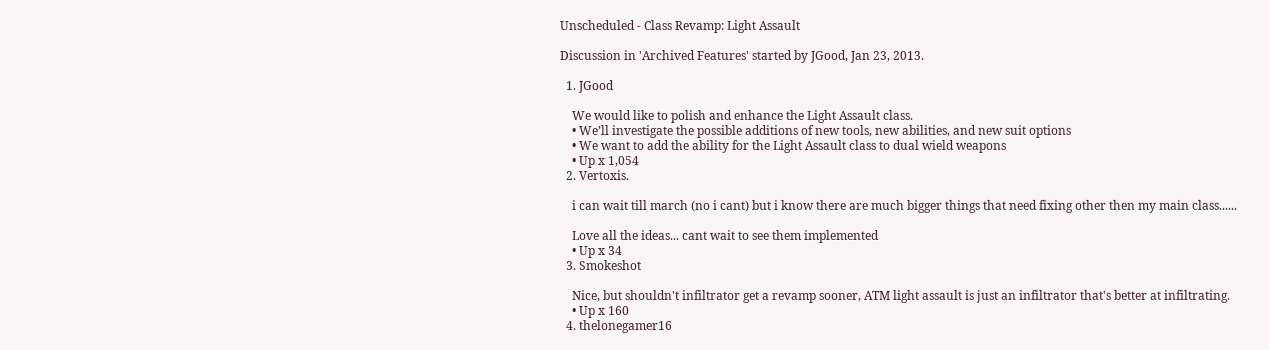Unscheduled - Class Revamp: Light Assault

Discussion in 'Archived Features' started by JGood, Jan 23, 2013.

  1. JGood

    We would like to polish and enhance the Light Assault class.
    • We’ll investigate the possible additions of new tools, new abilities, and new suit options
    • We want to add the ability for the Light Assault class to dual wield weapons
    • Up x 1,054
  2. Vertoxis.

    i can wait till march (no i cant) but i know there are much bigger things that need fixing other then my main class......

    Love all the ideas... cant wait to see them implemented
    • Up x 34
  3. Smokeshot

    Nice, but shouldn't infiltrator get a revamp sooner, ATM light assault is just an infiltrator that's better at infiltrating.
    • Up x 160
  4. thelonegamer16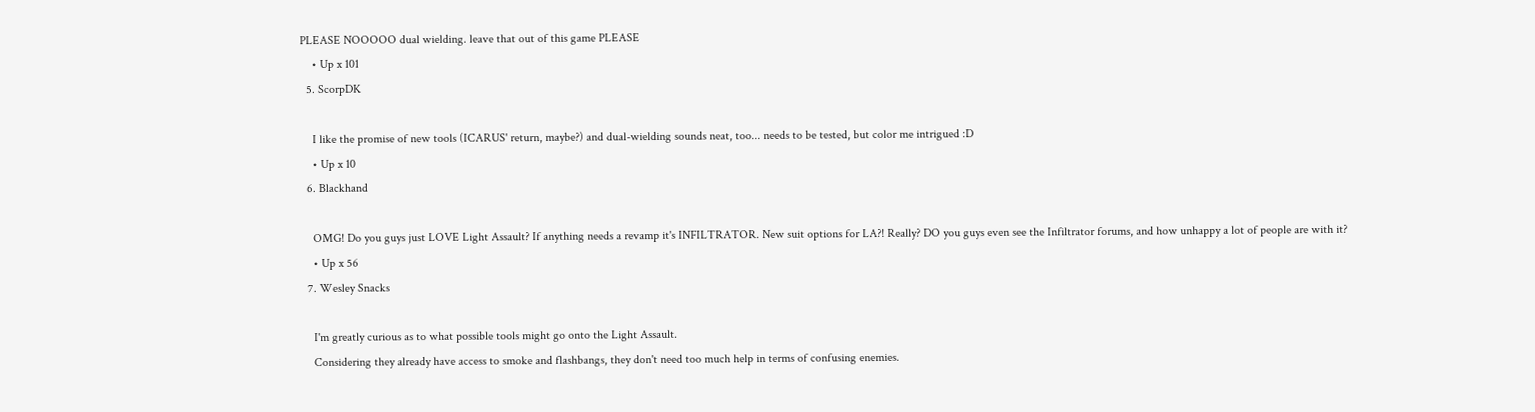PLEASE NOOOOO dual wielding. leave that out of this game PLEASE
    • Up x 101
  5. ScorpDK

    I like the promise of new tools (ICARUS' return, maybe?) and dual-wielding sounds neat, too... needs to be tested, but color me intrigued :D
    • Up x 10
  6. Blackhand

    OMG! Do you guys just LOVE Light Assault? If anything needs a revamp it's INFILTRATOR. New suit options for LA?! Really? DO you guys even see the Infiltrator forums, and how unhappy a lot of people are with it?
    • Up x 56
  7. Wesley Snacks

    I'm greatly curious as to what possible tools might go onto the Light Assault.
    Considering they already have access to smoke and flashbangs, they don't need too much help in terms of confusing enemies.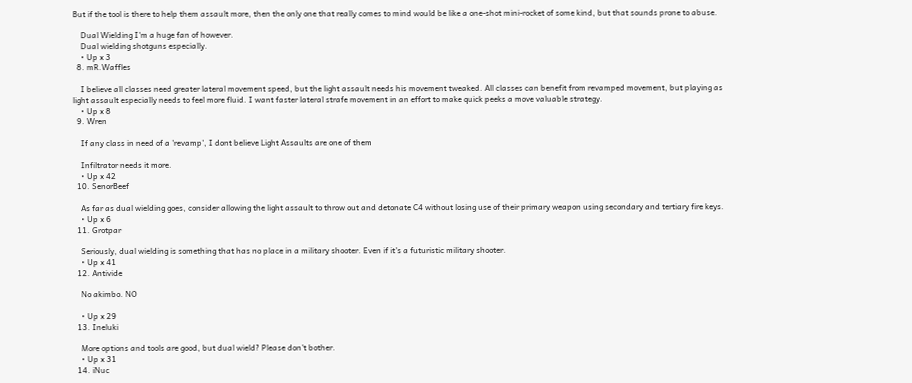But if the tool is there to help them assault more, then the only one that really comes to mind would be like a one-shot mini-rocket of some kind, but that sounds prone to abuse.

    Dual Wielding I'm a huge fan of however.
    Dual wielding shotguns especially.
    • Up x 3
  8. mR.Waffles

    I believe all classes need greater lateral movement speed, but the light assault needs his movement tweaked. All classes can benefit from revamped movement, but playing as light assault especially needs to feel more fluid. I want faster lateral strafe movement in an effort to make quick peeks a move valuable strategy.
    • Up x 8
  9. Wren

    If any class in need of a 'revamp', I dont believe Light Assaults are one of them

    Infiltrator needs it more.
    • Up x 42
  10. SenorBeef

    As far as dual wielding goes, consider allowing the light assault to throw out and detonate C4 without losing use of their primary weapon using secondary and tertiary fire keys.
    • Up x 6
  11. Grotpar

    Seriously, dual wielding is something that has no place in a military shooter. Even if it's a futuristic military shooter.
    • Up x 41
  12. Antivide

    No akimbo. NO

    • Up x 29
  13. Ineluki

    More options and tools are good, but dual wield? Please don't bother.
    • Up x 31
  14. iNuc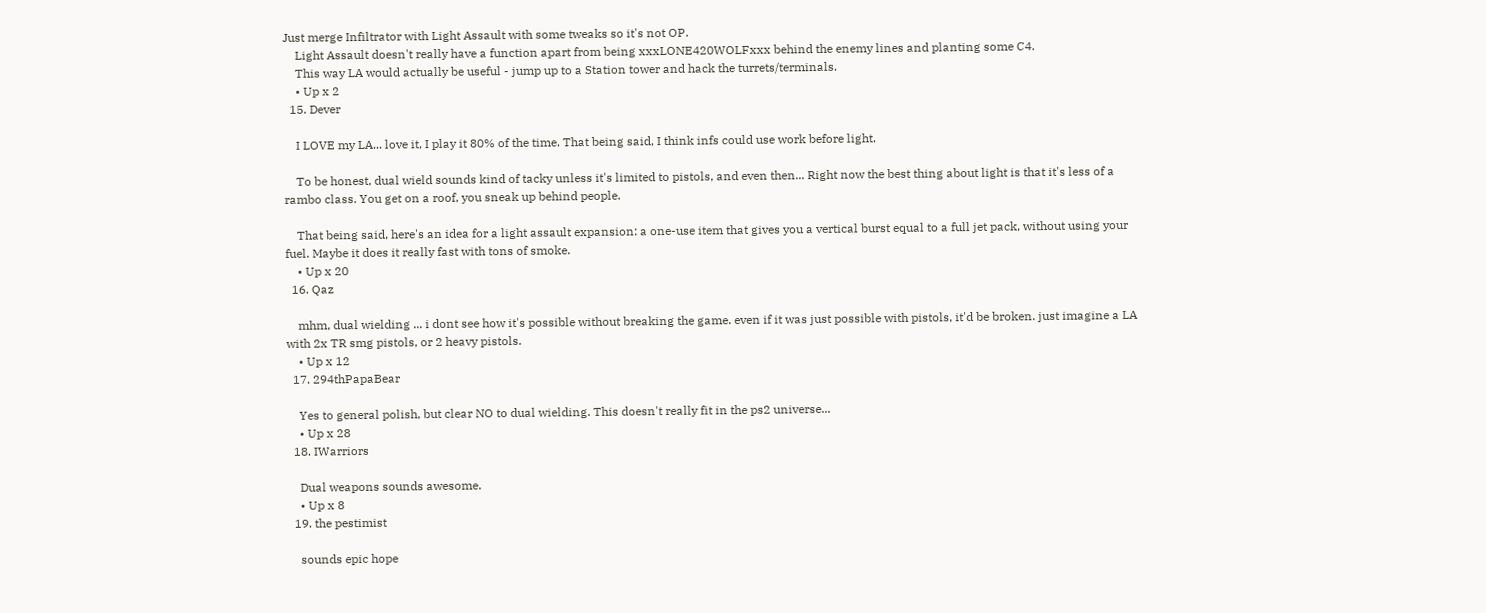Just merge Infiltrator with Light Assault with some tweaks so it's not OP.
    Light Assault doesn't really have a function apart from being xxxLONE420WOLFxxx behind the enemy lines and planting some C4.
    This way LA would actually be useful - jump up to a Station tower and hack the turrets/terminals.
    • Up x 2
  15. Dever

    I LOVE my LA... love it, I play it 80% of the time. That being said, I think infs could use work before light.

    To be honest, dual wield sounds kind of tacky unless it's limited to pistols, and even then... Right now the best thing about light is that it's less of a rambo class. You get on a roof, you sneak up behind people.

    That being said, here's an idea for a light assault expansion: a one-use item that gives you a vertical burst equal to a full jet pack, without using your fuel. Maybe it does it really fast with tons of smoke.
    • Up x 20
  16. Qaz

    mhm, dual wielding ... i dont see how it's possible without breaking the game. even if it was just possible with pistols, it'd be broken. just imagine a LA with 2x TR smg pistols, or 2 heavy pistols.
    • Up x 12
  17. 294thPapaBear

    Yes to general polish, but clear NO to dual wielding. This doesn't really fit in the ps2 universe...
    • Up x 28
  18. IWarriors

    Dual weapons sounds awesome.
    • Up x 8
  19. the pestimist

    sounds epic hope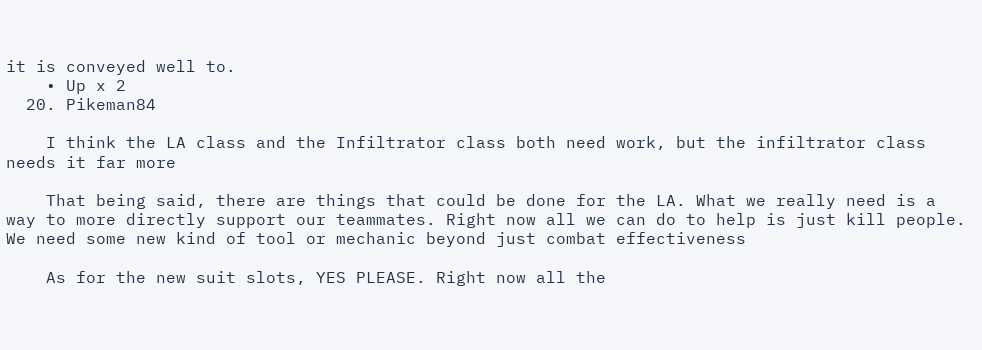it is conveyed well to.
    • Up x 2
  20. Pikeman84

    I think the LA class and the Infiltrator class both need work, but the infiltrator class needs it far more

    That being said, there are things that could be done for the LA. What we really need is a way to more directly support our teammates. Right now all we can do to help is just kill people. We need some new kind of tool or mechanic beyond just combat effectiveness

    As for the new suit slots, YES PLEASE. Right now all the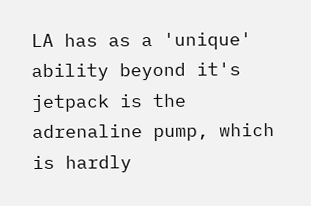LA has as a 'unique' ability beyond it's jetpack is the adrenaline pump, which is hardly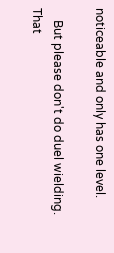noticeable and only has one level.

    But please don't do duel wielding. That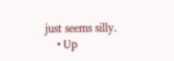just seems silly.
    • Up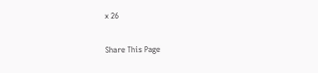x 26

Share This Page